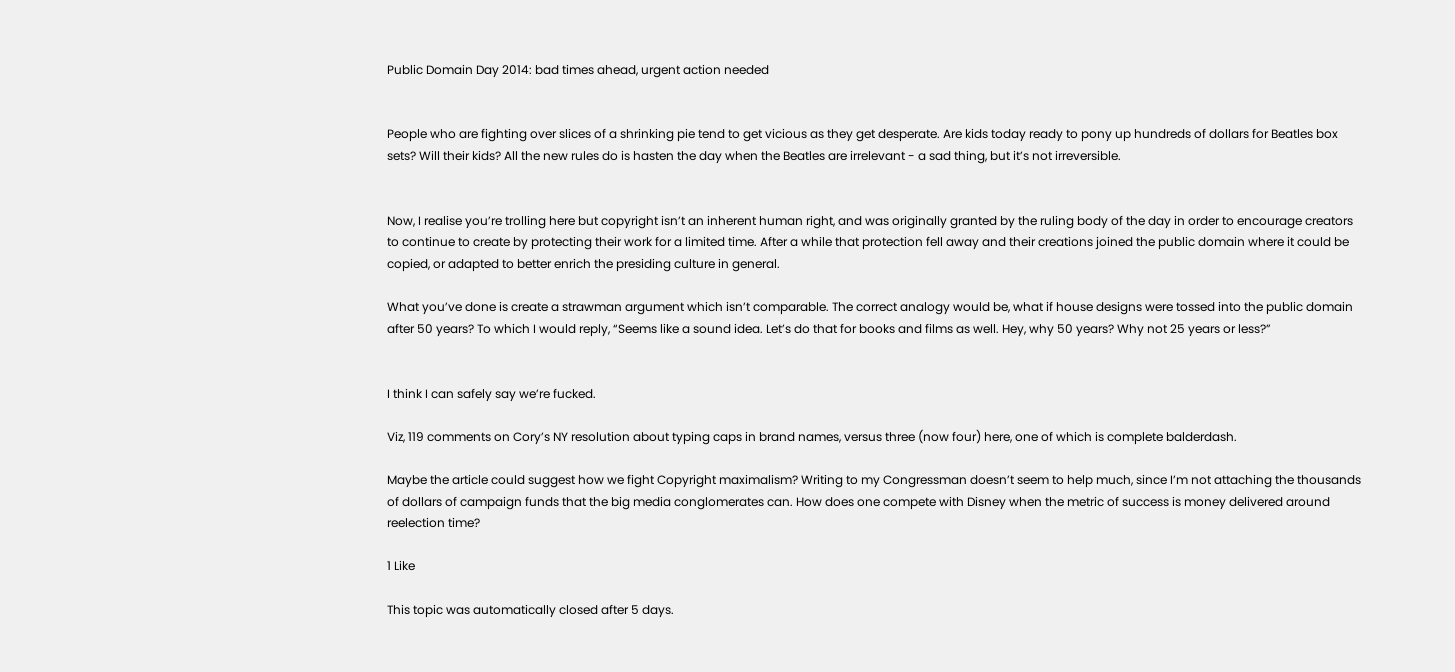Public Domain Day 2014: bad times ahead, urgent action needed


People who are fighting over slices of a shrinking pie tend to get vicious as they get desperate. Are kids today ready to pony up hundreds of dollars for Beatles box sets? Will their kids? All the new rules do is hasten the day when the Beatles are irrelevant - a sad thing, but it’s not irreversible.


Now, I realise you’re trolling here but copyright isn’t an inherent human right, and was originally granted by the ruling body of the day in order to encourage creators to continue to create by protecting their work for a limited time. After a while that protection fell away and their creations joined the public domain where it could be copied, or adapted to better enrich the presiding culture in general.

What you’ve done is create a strawman argument which isn’t comparable. The correct analogy would be, what if house designs were tossed into the public domain after 50 years? To which I would reply, “Seems like a sound idea. Let’s do that for books and films as well. Hey, why 50 years? Why not 25 years or less?”


I think I can safely say we’re fucked.

Viz, 119 comments on Cory’s NY resolution about typing caps in brand names, versus three (now four) here, one of which is complete balderdash.

Maybe the article could suggest how we fight Copyright maximalism? Writing to my Congressman doesn’t seem to help much, since I’m not attaching the thousands of dollars of campaign funds that the big media conglomerates can. How does one compete with Disney when the metric of success is money delivered around reelection time?

1 Like

This topic was automatically closed after 5 days.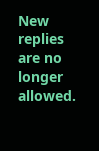New replies are no longer allowed.